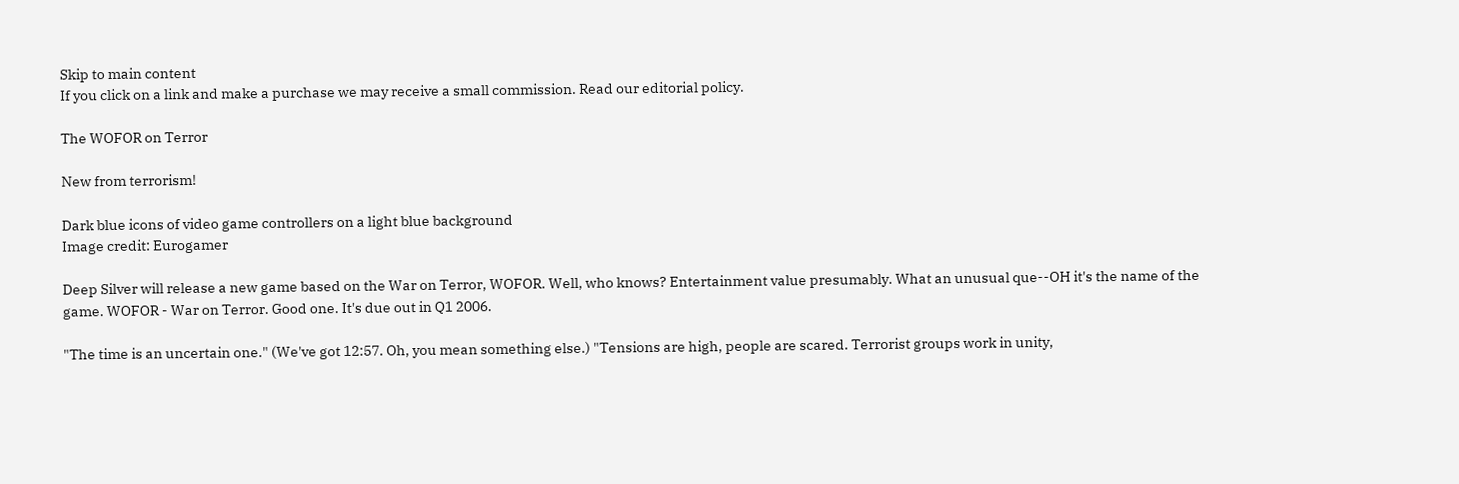Skip to main content
If you click on a link and make a purchase we may receive a small commission. Read our editorial policy.

The WOFOR on Terror

New from terrorism!

Dark blue icons of video game controllers on a light blue background
Image credit: Eurogamer

Deep Silver will release a new game based on the War on Terror, WOFOR. Well, who knows? Entertainment value presumably. What an unusual que--OH it's the name of the game. WOFOR - War on Terror. Good one. It's due out in Q1 2006.

"The time is an uncertain one." (We've got 12:57. Oh, you mean something else.) "Tensions are high, people are scared. Terrorist groups work in unity,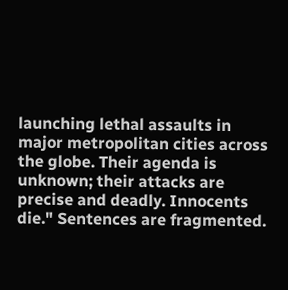launching lethal assaults in major metropolitan cities across the globe. Their agenda is unknown; their attacks are precise and deadly. Innocents die." Sentences are fragmented.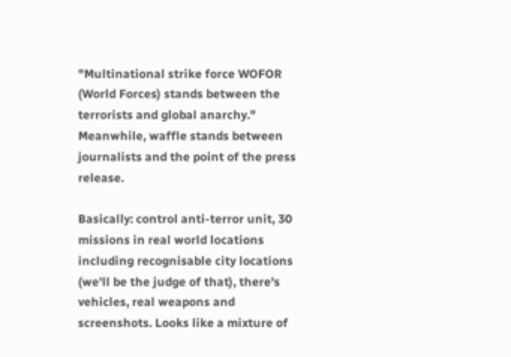"Multinational strike force WOFOR (World Forces) stands between the terrorists and global anarchy." Meanwhile, waffle stands between journalists and the point of the press release.

Basically: control anti-terror unit, 30 missions in real world locations including recognisable city locations (we'll be the judge of that), there's vehicles, real weapons and screenshots. Looks like a mixture of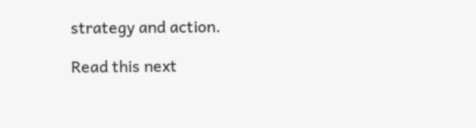strategy and action.

Read this next